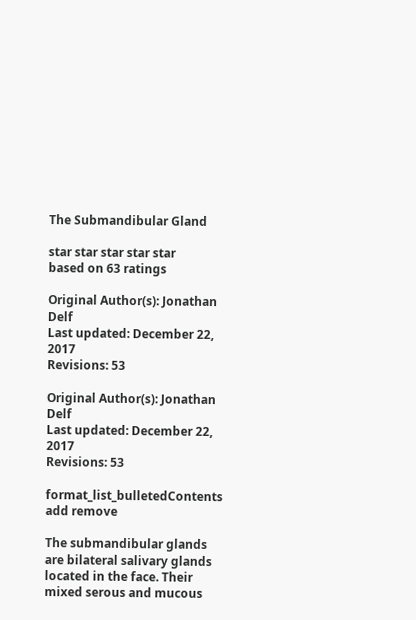The Submandibular Gland

star star star star star
based on 63 ratings

Original Author(s): Jonathan Delf
Last updated: December 22, 2017
Revisions: 53

Original Author(s): Jonathan Delf
Last updated: December 22, 2017
Revisions: 53

format_list_bulletedContents add remove

The submandibular glands are bilateral salivary glands located in the face. Their mixed serous and mucous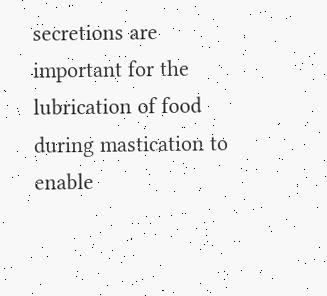secretions are important for the lubrication of food during mastication to enable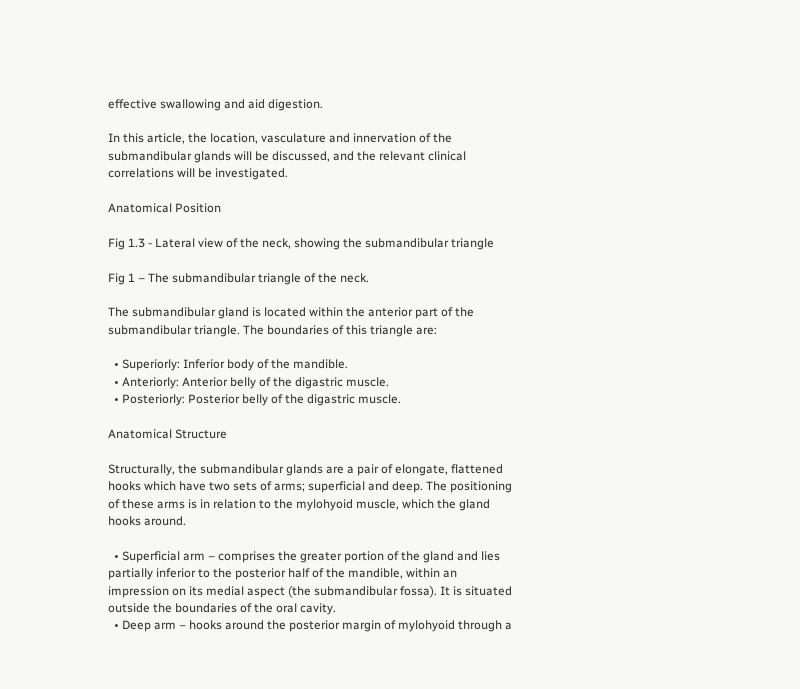effective swallowing and aid digestion.

In this article, the location, vasculature and innervation of the submandibular glands will be discussed, and the relevant clinical correlations will be investigated.

Anatomical Position

Fig 1.3 - Lateral view of the neck, showing the submandibular triangle

Fig 1 – The submandibular triangle of the neck.

The submandibular gland is located within the anterior part of the submandibular triangle. The boundaries of this triangle are:

  • Superiorly: Inferior body of the mandible.
  • Anteriorly: Anterior belly of the digastric muscle.
  • Posteriorly: Posterior belly of the digastric muscle.

Anatomical Structure

Structurally, the submandibular glands are a pair of elongate, flattened hooks which have two sets of arms; superficial and deep. The positioning of these arms is in relation to the mylohyoid muscle, which the gland hooks around.

  • Superficial arm – comprises the greater portion of the gland and lies partially inferior to the posterior half of the mandible, within an impression on its medial aspect (the submandibular fossa). It is situated outside the boundaries of the oral cavity.
  • Deep arm – hooks around the posterior margin of mylohyoid through a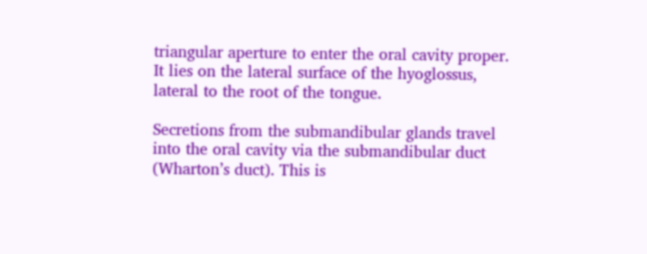triangular aperture to enter the oral cavity proper. It lies on the lateral surface of the hyoglossus, lateral to the root of the tongue.

Secretions from the submandibular glands travel into the oral cavity via the submandibular duct (Wharton’s duct). This is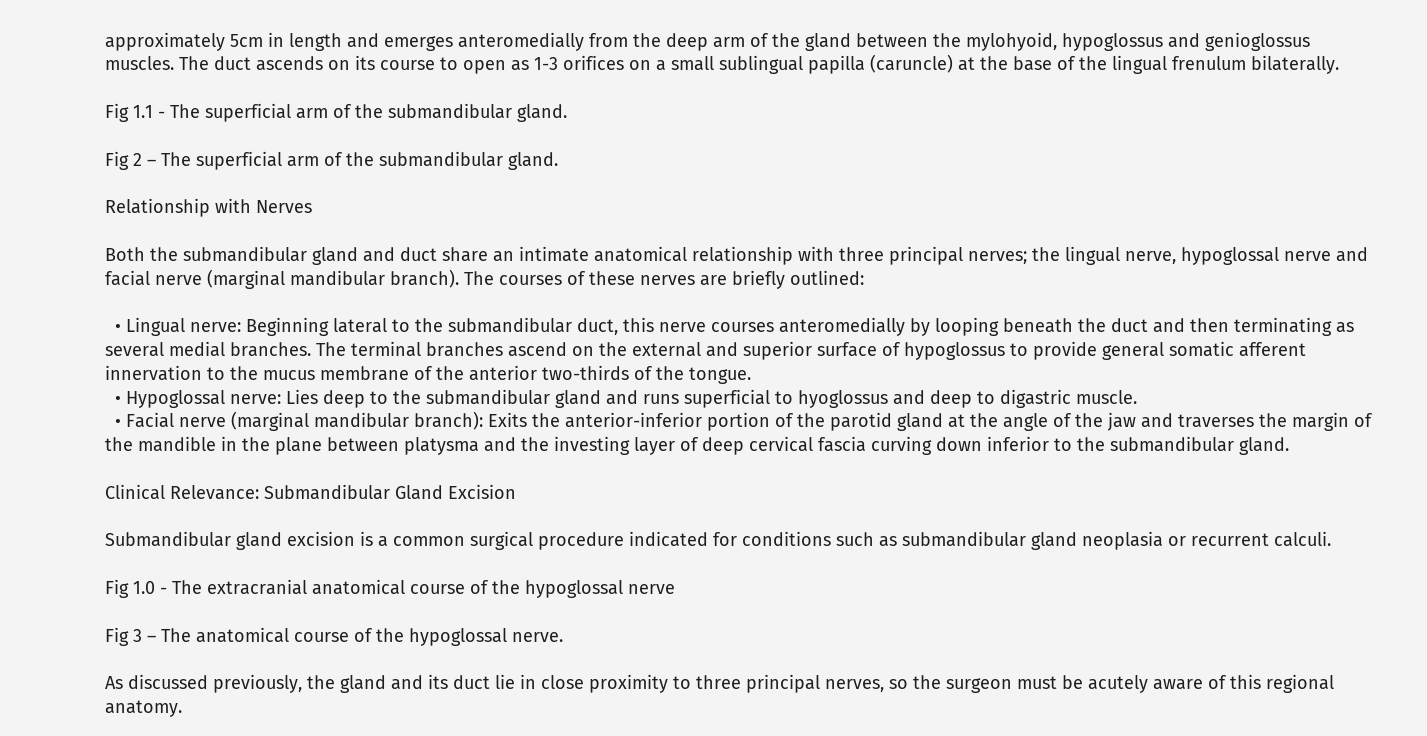approximately 5cm in length and emerges anteromedially from the deep arm of the gland between the mylohyoid, hypoglossus and genioglossus muscles. The duct ascends on its course to open as 1-3 orifices on a small sublingual papilla (caruncle) at the base of the lingual frenulum bilaterally.

Fig 1.1 - The superficial arm of the submandibular gland.

Fig 2 – The superficial arm of the submandibular gland.

Relationship with Nerves

Both the submandibular gland and duct share an intimate anatomical relationship with three principal nerves; the lingual nerve, hypoglossal nerve and facial nerve (marginal mandibular branch). The courses of these nerves are briefly outlined:

  • Lingual nerve: Beginning lateral to the submandibular duct, this nerve courses anteromedially by looping beneath the duct and then terminating as several medial branches. The terminal branches ascend on the external and superior surface of hypoglossus to provide general somatic afferent innervation to the mucus membrane of the anterior two-thirds of the tongue.
  • Hypoglossal nerve: Lies deep to the submandibular gland and runs superficial to hyoglossus and deep to digastric muscle.
  • Facial nerve (marginal mandibular branch): Exits the anterior-inferior portion of the parotid gland at the angle of the jaw and traverses the margin of the mandible in the plane between platysma and the investing layer of deep cervical fascia curving down inferior to the submandibular gland.

Clinical Relevance: Submandibular Gland Excision

Submandibular gland excision is a common surgical procedure indicated for conditions such as submandibular gland neoplasia or recurrent calculi.

Fig 1.0 - The extracranial anatomical course of the hypoglossal nerve

Fig 3 – The anatomical course of the hypoglossal nerve.

As discussed previously, the gland and its duct lie in close proximity to three principal nerves, so the surgeon must be acutely aware of this regional anatomy.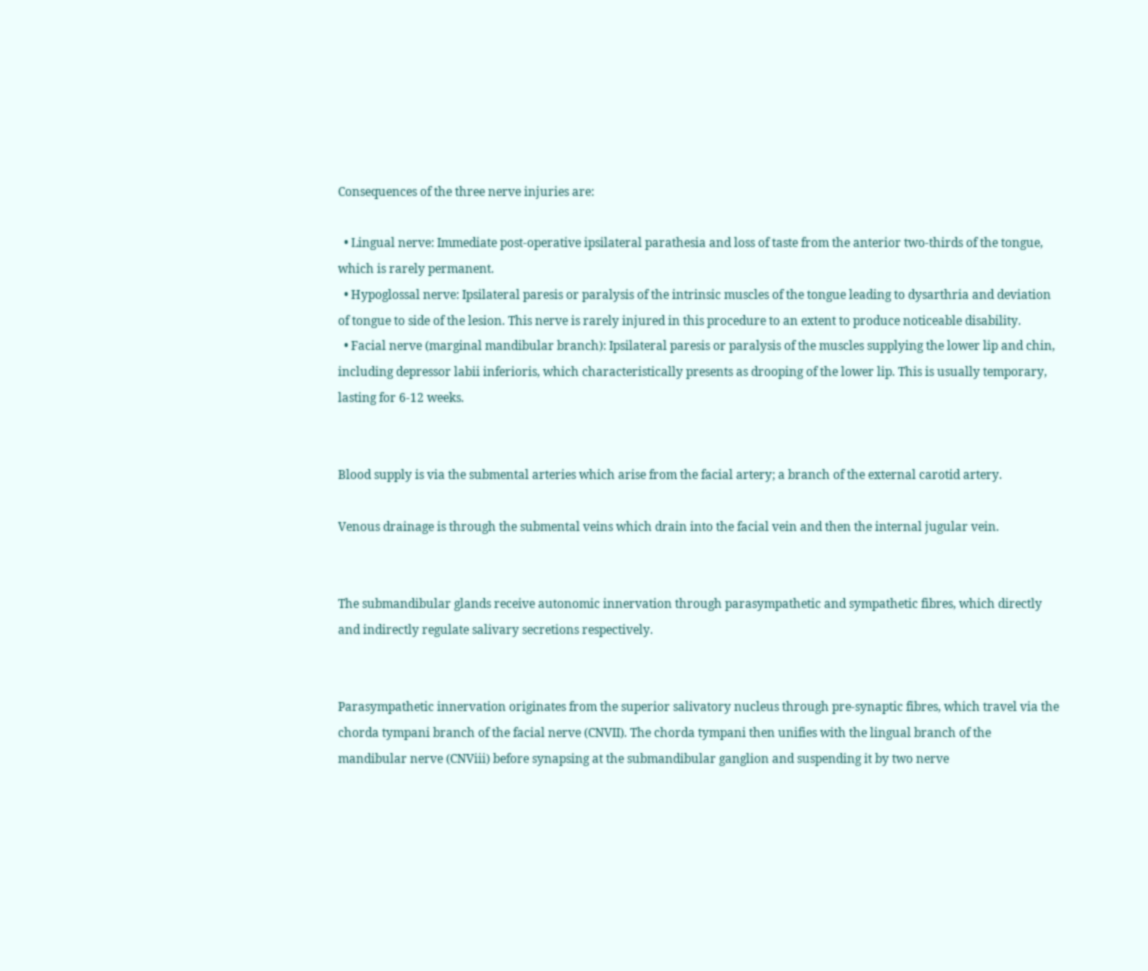Consequences of the three nerve injuries are:

  • Lingual nerve: Immediate post-operative ipsilateral parathesia and loss of taste from the anterior two-thirds of the tongue, which is rarely permanent.
  • Hypoglossal nerve: Ipsilateral paresis or paralysis of the intrinsic muscles of the tongue leading to dysarthria and deviation of tongue to side of the lesion. This nerve is rarely injured in this procedure to an extent to produce noticeable disability.
  • Facial nerve (marginal mandibular branch): Ipsilateral paresis or paralysis of the muscles supplying the lower lip and chin, including depressor labii inferioris, which characteristically presents as drooping of the lower lip. This is usually temporary, lasting for 6-12 weeks.


Blood supply is via the submental arteries which arise from the facial artery; a branch of the external carotid artery.

Venous drainage is through the submental veins which drain into the facial vein and then the internal jugular vein.


The submandibular glands receive autonomic innervation through parasympathetic and sympathetic fibres, which directly and indirectly regulate salivary secretions respectively.


Parasympathetic innervation originates from the superior salivatory nucleus through pre-synaptic fibres, which travel via the chorda tympani branch of the facial nerve (CNVII). The chorda tympani then unifies with the lingual branch of the mandibular nerve (CNViii) before synapsing at the submandibular ganglion and suspending it by two nerve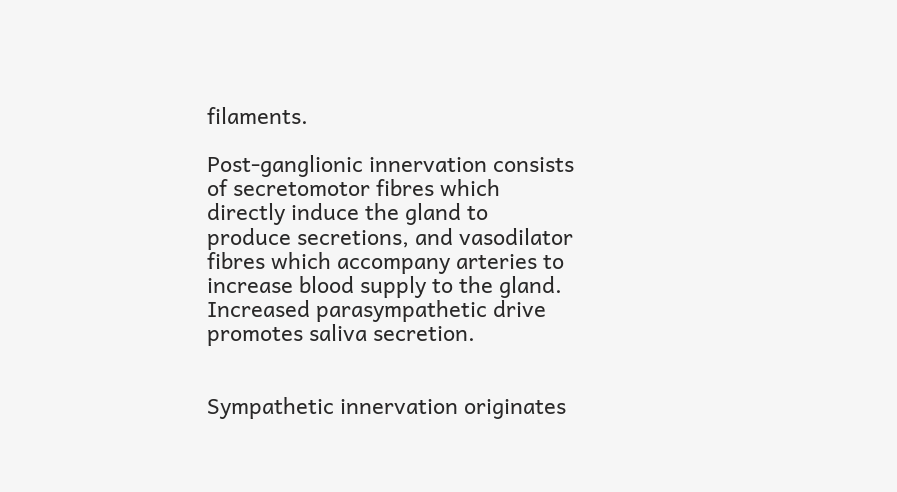filaments.

Post-ganglionic innervation consists of secretomotor fibres which directly induce the gland to produce secretions, and vasodilator fibres which accompany arteries to increase blood supply to the gland. Increased parasympathetic drive promotes saliva secretion.


Sympathetic innervation originates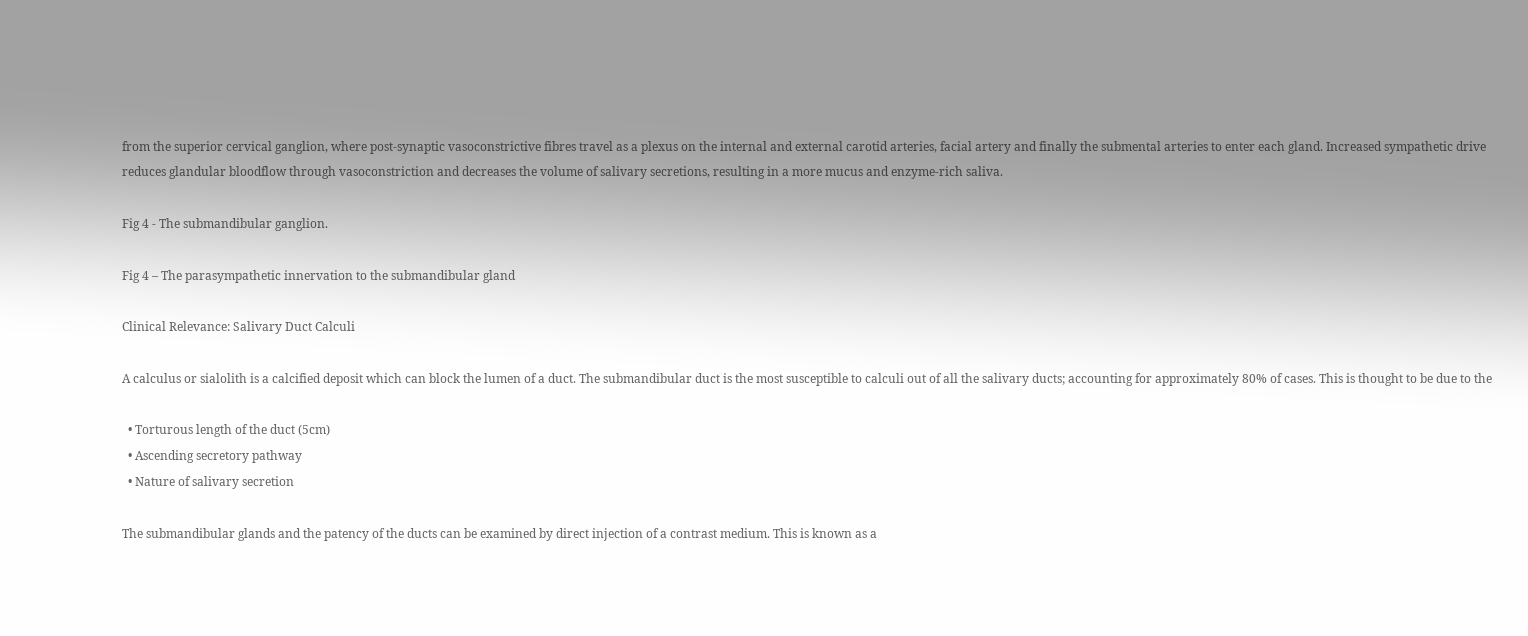from the superior cervical ganglion, where post-synaptic vasoconstrictive fibres travel as a plexus on the internal and external carotid arteries, facial artery and finally the submental arteries to enter each gland. Increased sympathetic drive reduces glandular bloodflow through vasoconstriction and decreases the volume of salivary secretions, resulting in a more mucus and enzyme-rich saliva.

Fig 4 - The submandibular ganglion.

Fig 4 – The parasympathetic innervation to the submandibular gland

Clinical Relevance: Salivary Duct Calculi

A calculus or sialolith is a calcified deposit which can block the lumen of a duct. The submandibular duct is the most susceptible to calculi out of all the salivary ducts; accounting for approximately 80% of cases. This is thought to be due to the

  • Torturous length of the duct (5cm)
  • Ascending secretory pathway
  • Nature of salivary secretion

The submandibular glands and the patency of the ducts can be examined by direct injection of a contrast medium. This is known as a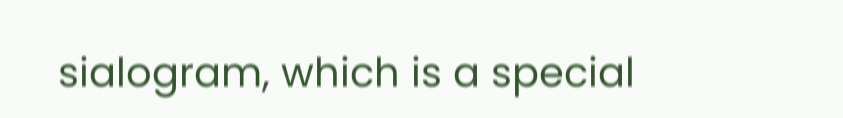sialogram, which is a special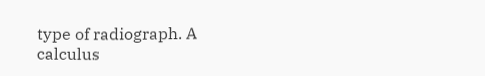type of radiograph. A calculus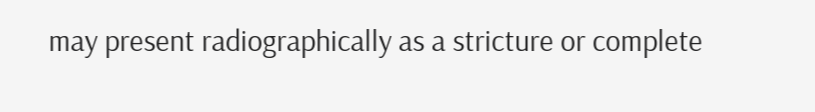may present radiographically as a stricture or complete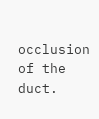occlusion of the duct.